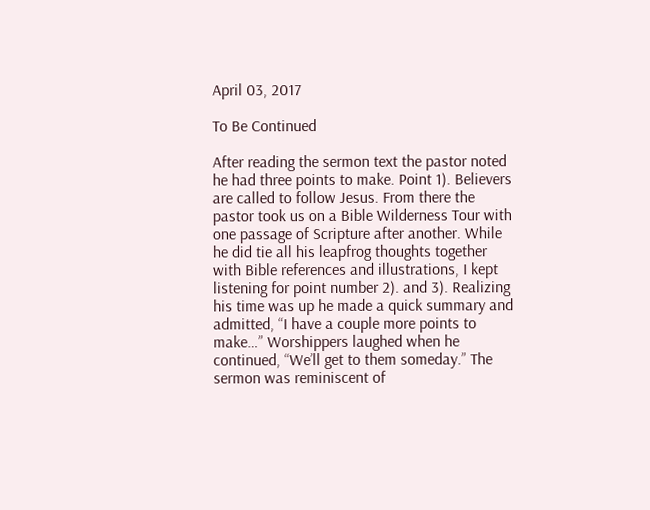April 03, 2017

To Be Continued

After reading the sermon text the pastor noted he had three points to make. Point 1). Believers are called to follow Jesus. From there the pastor took us on a Bible Wilderness Tour with one passage of Scripture after another. While he did tie all his leapfrog thoughts together with Bible references and illustrations, I kept listening for point number 2). and 3). Realizing his time was up he made a quick summary and admitted, “I have a couple more points to make…” Worshippers laughed when he continued, “We’ll get to them someday.” The sermon was reminiscent of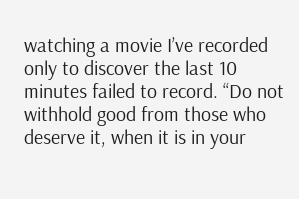watching a movie I’ve recorded only to discover the last 10 minutes failed to record. “Do not withhold good from those who deserve it, when it is in your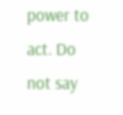power to act. Do not say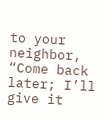to your neighbor, “Come back later; I’ll give it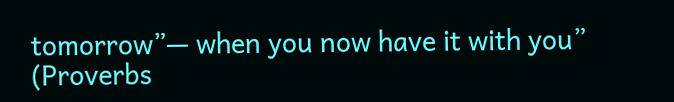tomorrow”— when you now have it with you” (Proverbs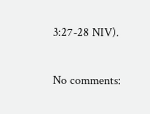3:27-28 NIV).

No comments: